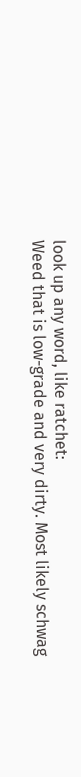look up any word, like ratchet:
Weed that is low-grade and very dirty. Most likely schwag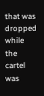that was dropped while the cartel was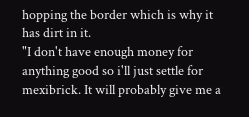hopping the border which is why it has dirt in it.
"I don't have enough money for anything good so i'll just settle for mexibrick. It will probably give me a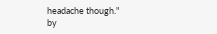headache though."
by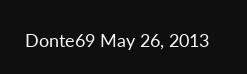Donte69 May 26, 2013